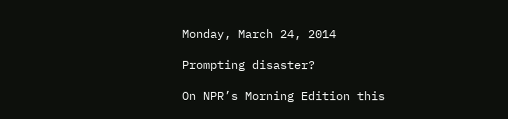Monday, March 24, 2014

Prompting disaster?

On NPR’s Morning Edition this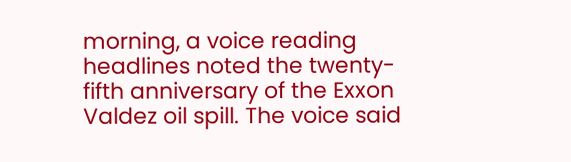morning, a voice reading headlines noted the twenty-fifth anniversary of the Exxon Valdez oil spill. The voice said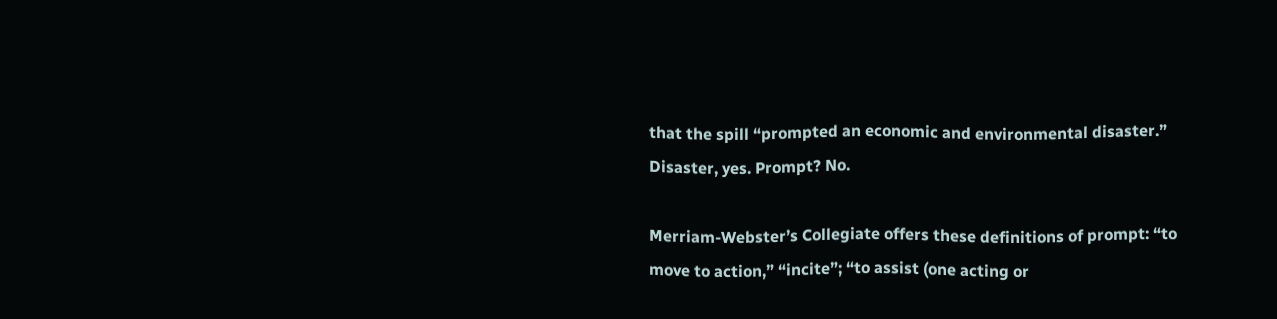that the spill “prompted an economic and environmental disaster.” Disaster, yes. Prompt? No.

Merriam-Webster’s Collegiate offers these definitions of prompt: “to move to action,” “incite”; “to assist (one acting or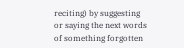reciting) by suggesting or saying the next words of something forgotten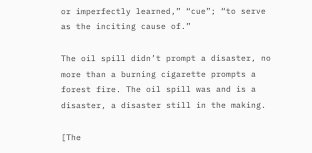or imperfectly learned,” “cue”; “to serve as the inciting cause of.”

The oil spill didn’t prompt a disaster, no more than a burning cigarette prompts a forest fire. The oil spill was and is a disaster, a disaster still in the making.

[The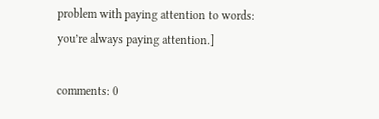problem with paying attention to words: you’re always paying attention.]

comments: 0